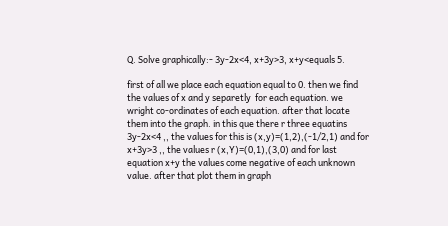Q. Solve graphically:- 3y-2x<4, x+3y>3, x+y<equals 5.

first of all we place each equation equal to 0. then we find the values of x and y separetly  for each equation. we wright co-ordinates of each equation. after that locate them into the graph. in this que there r three equatins 3y-2x<4 ,, the values for this is (x,y)=(1,2),(-1/2,1) and for x+3y>3 ,, the values r (x,Y)=(0,1),(3,0) and for last equation x+y the values come negative of each unknown value. after that plot them in graph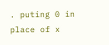. puting 0 in place of x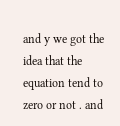and y we got the idea that the equation tend to zero or not . and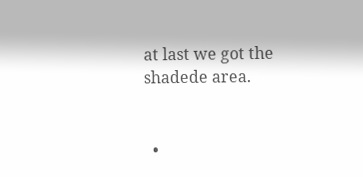at last we got the shadede area.


  •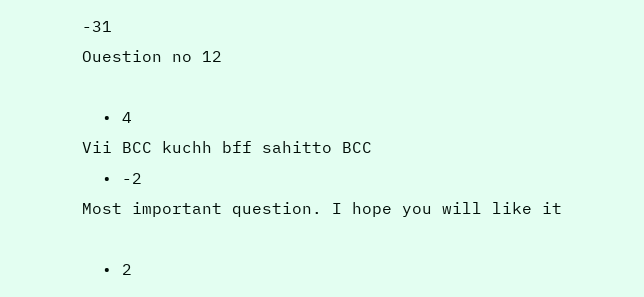-31
Ouestion no 12

  • 4
Vii BCC kuchh bff sahitto BCC
  • -2
Most important question. I hope you will like it

  • 2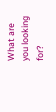What are you looking for?